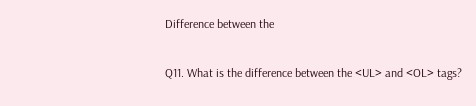Difference between the

Q11. What is the difference between the <UL> and <OL> tags?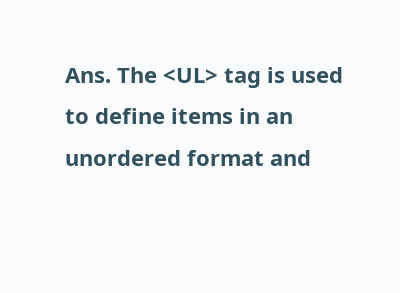Ans. The <UL> tag is used to define items in an unordered format and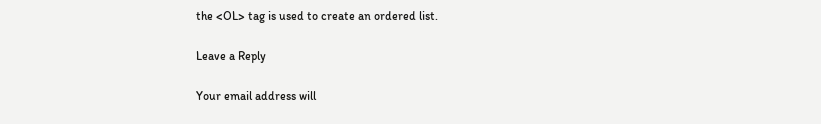the <OL> tag is used to create an ordered list.

Leave a Reply

Your email address will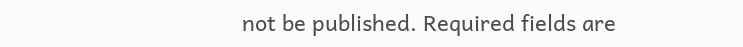not be published. Required fields are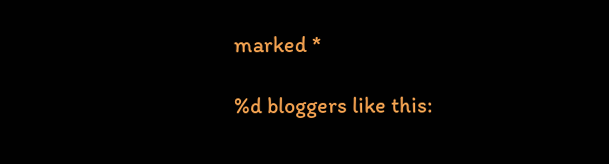marked *

%d bloggers like this: